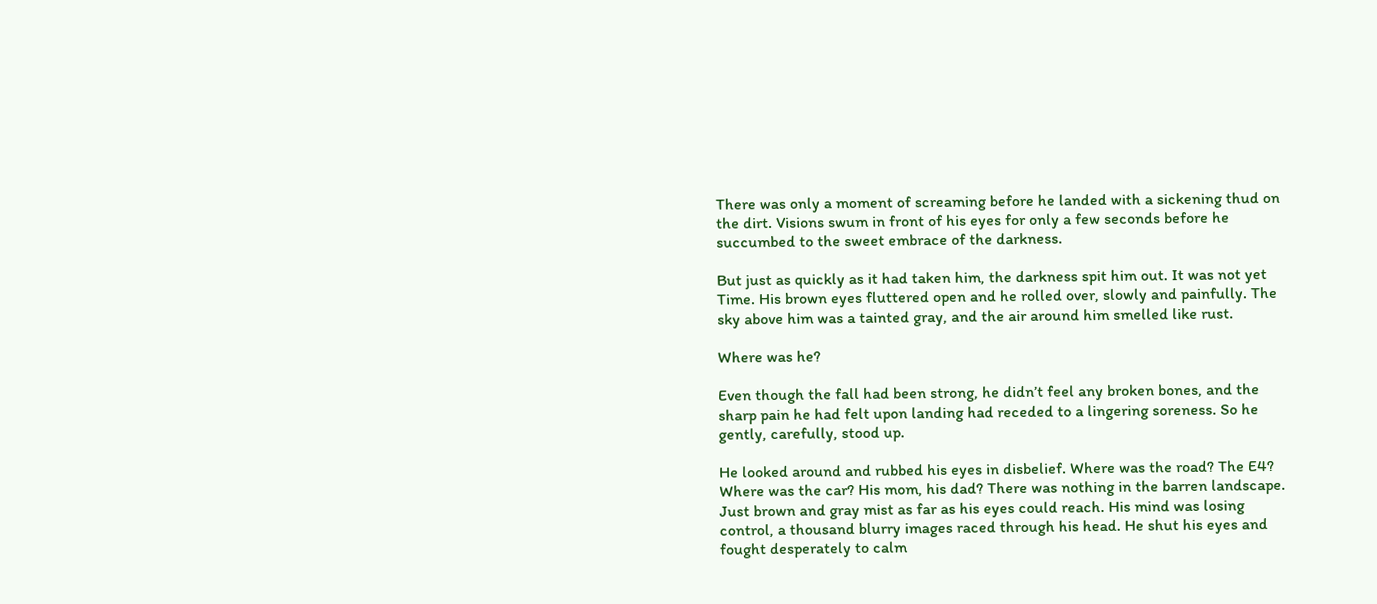There was only a moment of screaming before he landed with a sickening thud on the dirt. Visions swum in front of his eyes for only a few seconds before he succumbed to the sweet embrace of the darkness.

But just as quickly as it had taken him, the darkness spit him out. It was not yet Time. His brown eyes fluttered open and he rolled over, slowly and painfully. The sky above him was a tainted gray, and the air around him smelled like rust.

Where was he?

Even though the fall had been strong, he didn’t feel any broken bones, and the sharp pain he had felt upon landing had receded to a lingering soreness. So he gently, carefully, stood up.

He looked around and rubbed his eyes in disbelief. Where was the road? The E4? Where was the car? His mom, his dad? There was nothing in the barren landscape. Just brown and gray mist as far as his eyes could reach. His mind was losing control, a thousand blurry images raced through his head. He shut his eyes and fought desperately to calm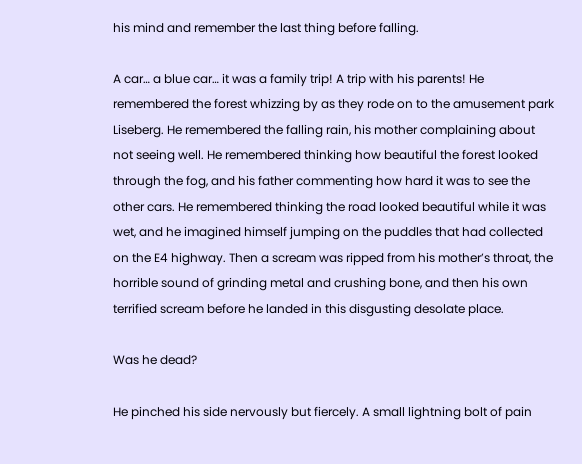his mind and remember the last thing before falling.

A car… a blue car… it was a family trip! A trip with his parents! He remembered the forest whizzing by as they rode on to the amusement park Liseberg. He remembered the falling rain, his mother complaining about not seeing well. He remembered thinking how beautiful the forest looked through the fog, and his father commenting how hard it was to see the other cars. He remembered thinking the road looked beautiful while it was wet, and he imagined himself jumping on the puddles that had collected on the E4 highway. Then a scream was ripped from his mother’s throat, the horrible sound of grinding metal and crushing bone, and then his own terrified scream before he landed in this disgusting desolate place.

Was he dead?

He pinched his side nervously but fiercely. A small lightning bolt of pain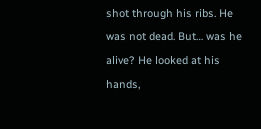shot through his ribs. He was not dead. But… was he alive? He looked at his hands,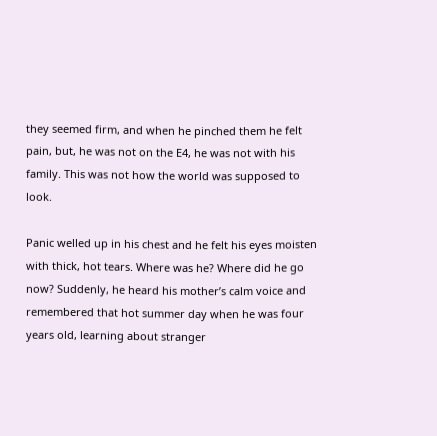they seemed firm, and when he pinched them he felt pain, but, he was not on the E4, he was not with his family. This was not how the world was supposed to look.

Panic welled up in his chest and he felt his eyes moisten with thick, hot tears. Where was he? Where did he go now? Suddenly, he heard his mother’s calm voice and remembered that hot summer day when he was four years old, learning about stranger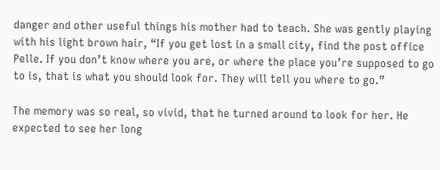danger and other useful things his mother had to teach. She was gently playing with his light brown hair, “If you get lost in a small city, find the post office Pelle. If you don’t know where you are, or where the place you’re supposed to go to is, that is what you should look for. They will tell you where to go.”

The memory was so real, so vivid, that he turned around to look for her. He expected to see her long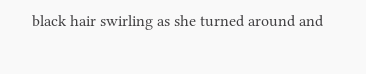black hair swirling as she turned around and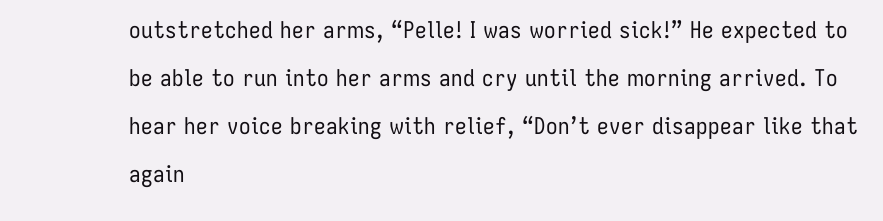outstretched her arms, “Pelle! I was worried sick!” He expected to be able to run into her arms and cry until the morning arrived. To hear her voice breaking with relief, “Don’t ever disappear like that again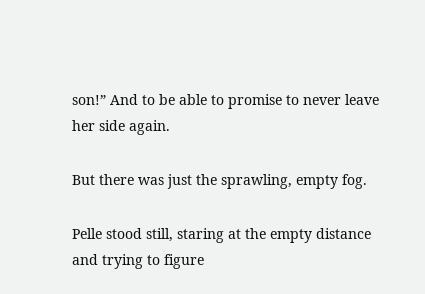son!” And to be able to promise to never leave her side again.

But there was just the sprawling, empty fog.

Pelle stood still, staring at the empty distance and trying to figure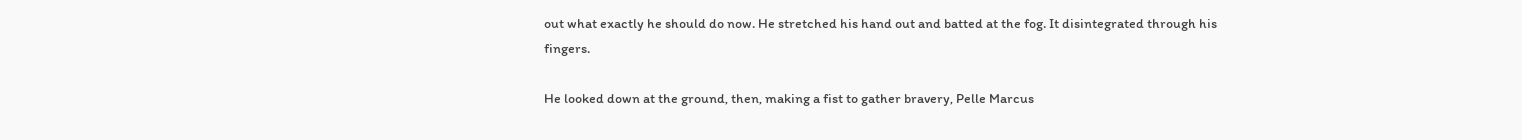out what exactly he should do now. He stretched his hand out and batted at the fog. It disintegrated through his fingers.

He looked down at the ground, then, making a fist to gather bravery, Pelle Marcus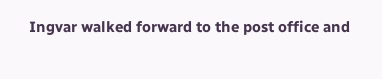Ingvar walked forward to the post office and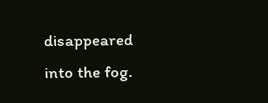disappeared into the fog.